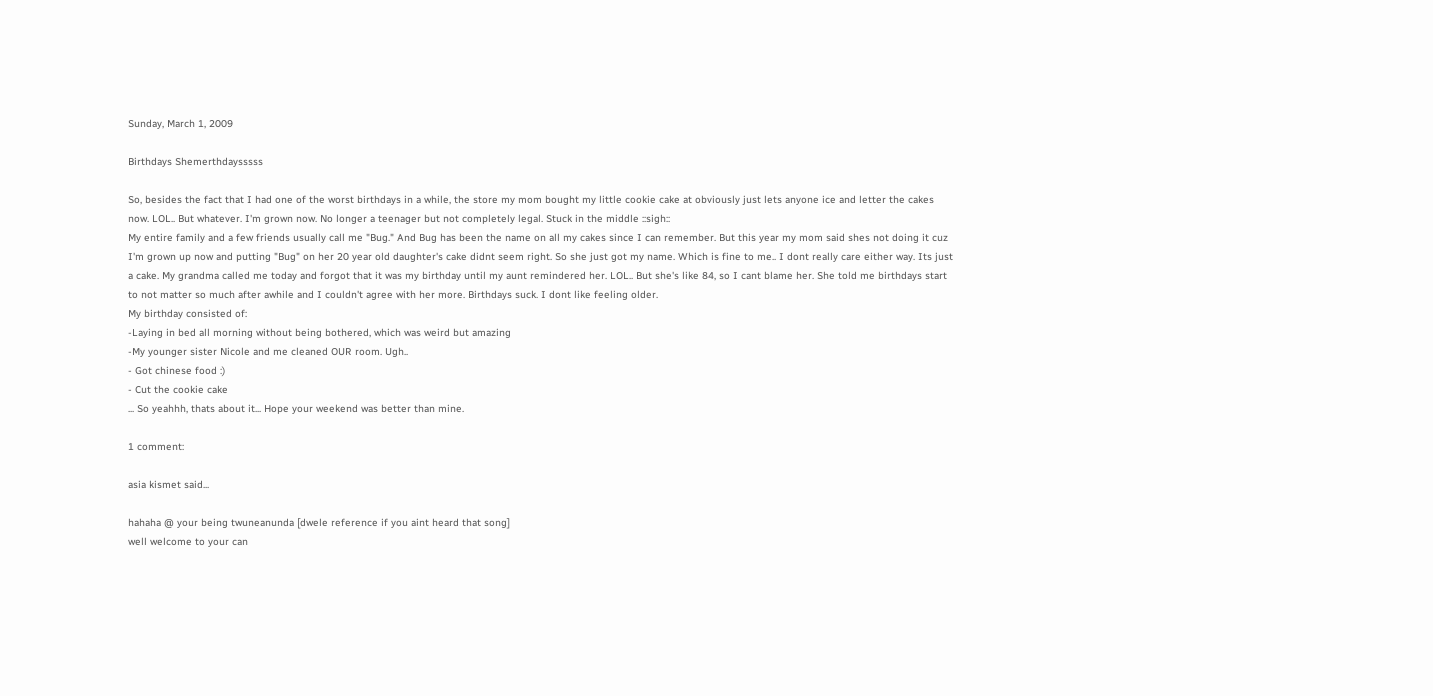Sunday, March 1, 2009

Birthdays Shemerthdaysssss

So, besides the fact that I had one of the worst birthdays in a while, the store my mom bought my little cookie cake at obviously just lets anyone ice and letter the cakes now. LOL.. But whatever. I'm grown now. No longer a teenager but not completely legal. Stuck in the middle ::sigh::
My entire family and a few friends usually call me "Bug." And Bug has been the name on all my cakes since I can remember. But this year my mom said shes not doing it cuz I'm grown up now and putting "Bug" on her 20 year old daughter's cake didnt seem right. So she just got my name. Which is fine to me.. I dont really care either way. Its just a cake. My grandma called me today and forgot that it was my birthday until my aunt remindered her. LOL.. But she's like 84, so I cant blame her. She told me birthdays start to not matter so much after awhile and I couldn't agree with her more. Birthdays suck. I dont like feeling older.
My birthday consisted of:
-Laying in bed all morning without being bothered, which was weird but amazing
-My younger sister Nicole and me cleaned OUR room. Ugh..
- Got chinese food :)
- Cut the cookie cake
... So yeahhh, thats about it... Hope your weekend was better than mine.

1 comment:

asia kismet said...

hahaha @ your being twuneanunda [dwele reference if you aint heard that song]
well welcome to your can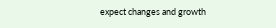expect changes and growth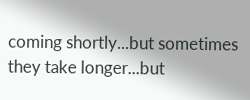coming shortly...but sometimes they take longer...but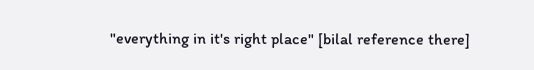"everything in it's right place" [bilal reference there]